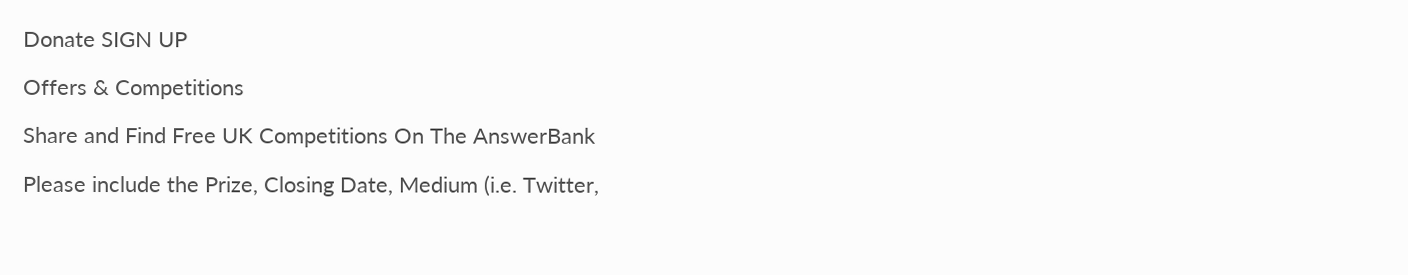Donate SIGN UP

Offers & Competitions

Share and Find Free UK Competitions On The AnswerBank

Please include the Prize, Closing Date, Medium (i.e. Twitter,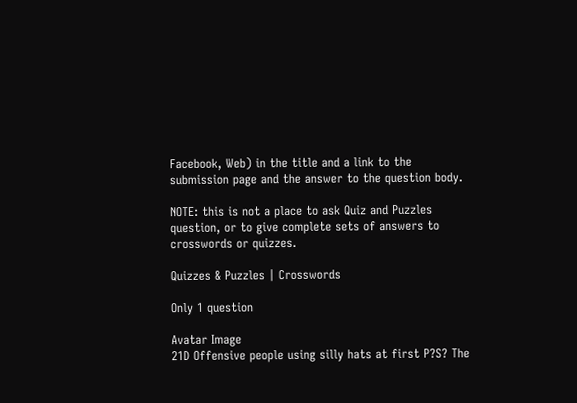Facebook, Web) in the title and a link to the submission page and the answer to the question body.

NOTE: this is not a place to ask Quiz and Puzzles question, or to give complete sets of answers to crosswords or quizzes.

Quizzes & Puzzles | Crosswords

Only 1 question

Avatar Image
21D Offensive people using silly hats at first P?S? The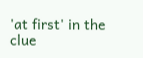'at first' in the clue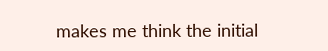makes me think the initial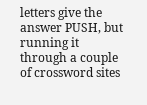letters give the answer PUSH, but running it through a couple of crossword sites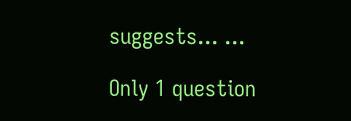suggests... ...

Only 1 question